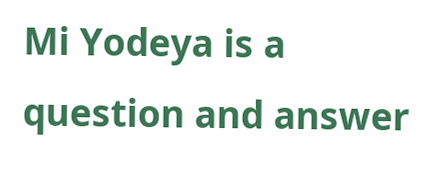Mi Yodeya is a question and answer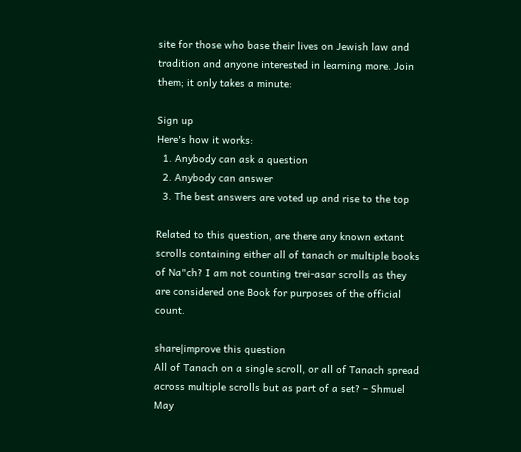site for those who base their lives on Jewish law and tradition and anyone interested in learning more. Join them; it only takes a minute:

Sign up
Here's how it works:
  1. Anybody can ask a question
  2. Anybody can answer
  3. The best answers are voted up and rise to the top

Related to this question, are there any known extant scrolls containing either all of tanach or multiple books of Na"ch? I am not counting trei-asar scrolls as they are considered one Book for purposes of the official count.

share|improve this question
All of Tanach on a single scroll, or all of Tanach spread across multiple scrolls but as part of a set? – Shmuel May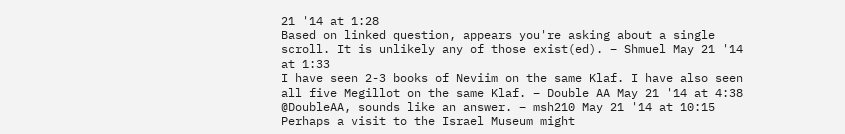21 '14 at 1:28
Based on linked question, appears you're asking about a single scroll. It is unlikely any of those exist(ed). – Shmuel May 21 '14 at 1:33
I have seen 2-3 books of Neviim on the same Klaf. I have also seen all five Megillot on the same Klaf. – Double AA May 21 '14 at 4:38
@DoubleAA, sounds like an answer. – msh210 May 21 '14 at 10:15
Perhaps a visit to the Israel Museum might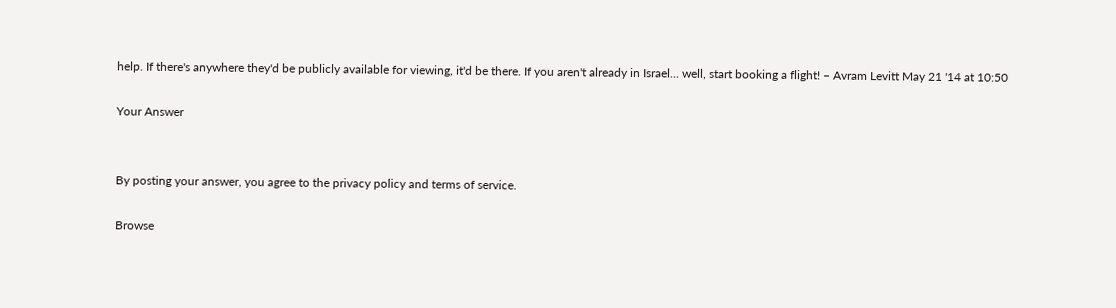help. If there's anywhere they'd be publicly available for viewing, it'd be there. If you aren't already in Israel... well, start booking a flight! – Avram Levitt May 21 '14 at 10:50

Your Answer


By posting your answer, you agree to the privacy policy and terms of service.

Browse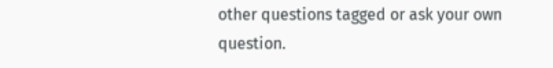other questions tagged or ask your own question.